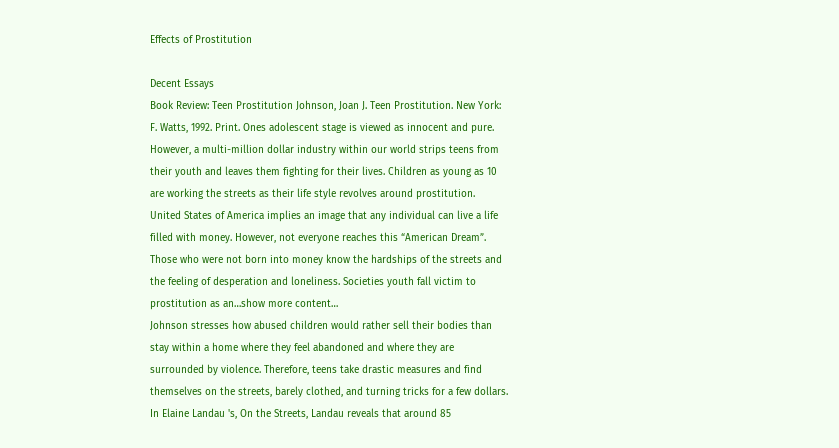Effects of Prostitution

Decent Essays
Book Review: Teen Prostitution Johnson, Joan J. Teen Prostitution. New York: F. Watts, 1992. Print. Ones adolescent stage is viewed as innocent and pure. However, a multi-million dollar industry within our world strips teens from their youth and leaves them fighting for their lives. Children as young as 10 are working the streets as their life style revolves around prostitution. United States of America implies an image that any individual can live a life filled with money. However, not everyone reaches this “American Dream”. Those who were not born into money know the hardships of the streets and the feeling of desperation and loneliness. Societies youth fall victim to prostitution as an…show more content…
Johnson stresses how abused children would rather sell their bodies than stay within a home where they feel abandoned and where they are surrounded by violence. Therefore, teens take drastic measures and find themselves on the streets, barely clothed, and turning tricks for a few dollars. In Elaine Landau 's, On the Streets, Landau reveals that around 85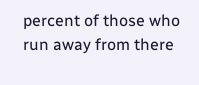percent of those who run away from there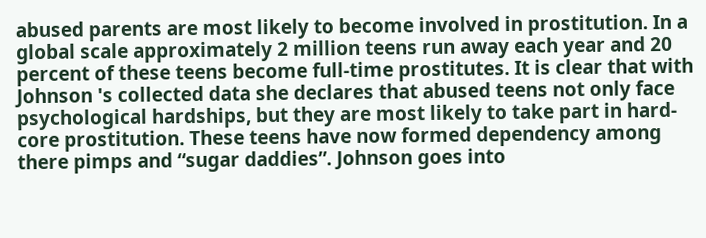abused parents are most likely to become involved in prostitution. In a global scale approximately 2 million teens run away each year and 20 percent of these teens become full-time prostitutes. It is clear that with Johnson 's collected data she declares that abused teens not only face psychological hardships, but they are most likely to take part in hard-core prostitution. These teens have now formed dependency among there pimps and “sugar daddies”. Johnson goes into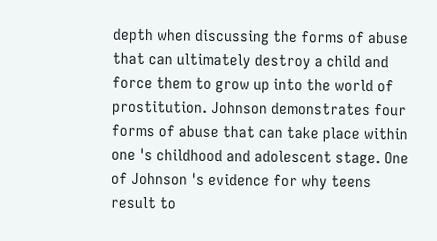depth when discussing the forms of abuse that can ultimately destroy a child and force them to grow up into the world of prostitution. Johnson demonstrates four forms of abuse that can take place within one 's childhood and adolescent stage. One of Johnson 's evidence for why teens result to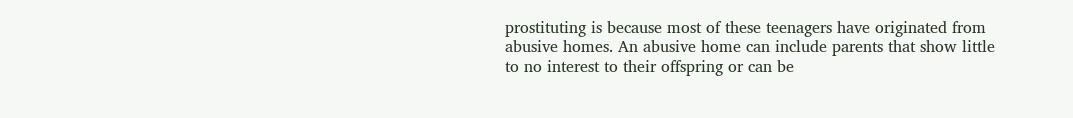prostituting is because most of these teenagers have originated from abusive homes. An abusive home can include parents that show little to no interest to their offspring or can be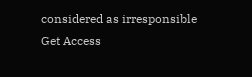considered as irresponsible
Get Access